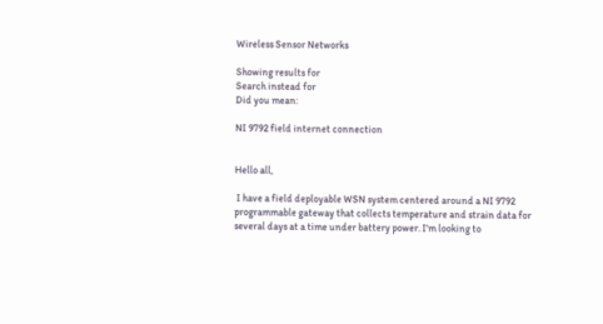Wireless Sensor Networks

Showing results for
Search instead for
Did you mean:

NI 9792 field internet connection


Hello all,

 I have a field deployable WSN system centered around a NI 9792 programmable gateway that collects temperature and strain data for several days at a time under battery power. I'm looking to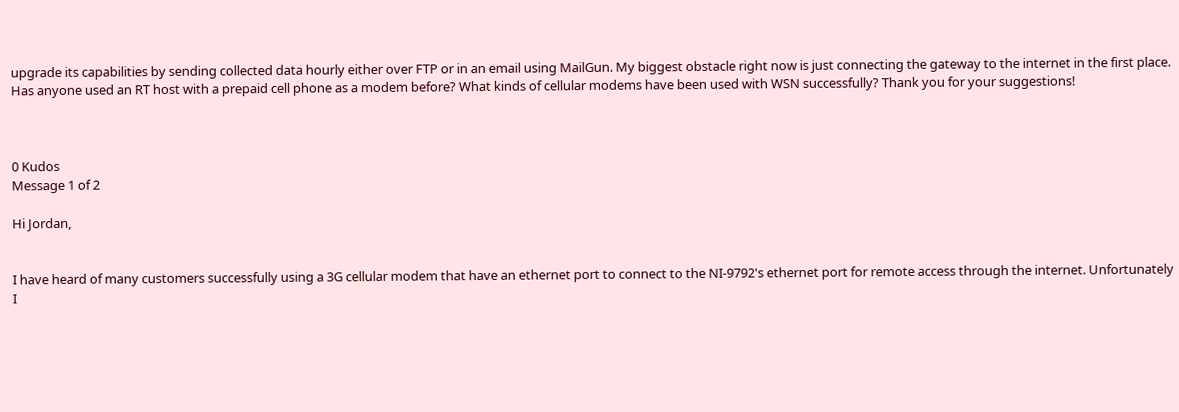upgrade its capabilities by sending collected data hourly either over FTP or in an email using MailGun. My biggest obstacle right now is just connecting the gateway to the internet in the first place. Has anyone used an RT host with a prepaid cell phone as a modem before? What kinds of cellular modems have been used with WSN successfully? Thank you for your suggestions!



0 Kudos
Message 1 of 2

Hi Jordan,


I have heard of many customers successfully using a 3G cellular modem that have an ethernet port to connect to the NI-9792's ethernet port for remote access through the internet. Unfortunately I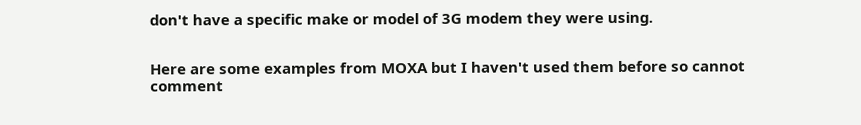don't have a specific make or model of 3G modem they were using.


Here are some examples from MOXA but I haven't used them before so cannot comment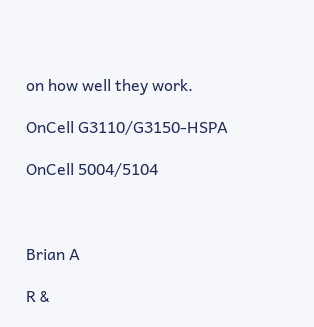on how well they work.

OnCell G3110/G3150-HSPA

OnCell 5004/5104



Brian A

R &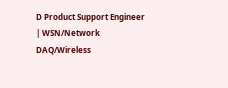D Product Support Engineer | WSN/Network DAQ/Wireless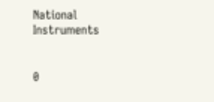National Instruments


0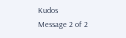Kudos
Message 2 of 2